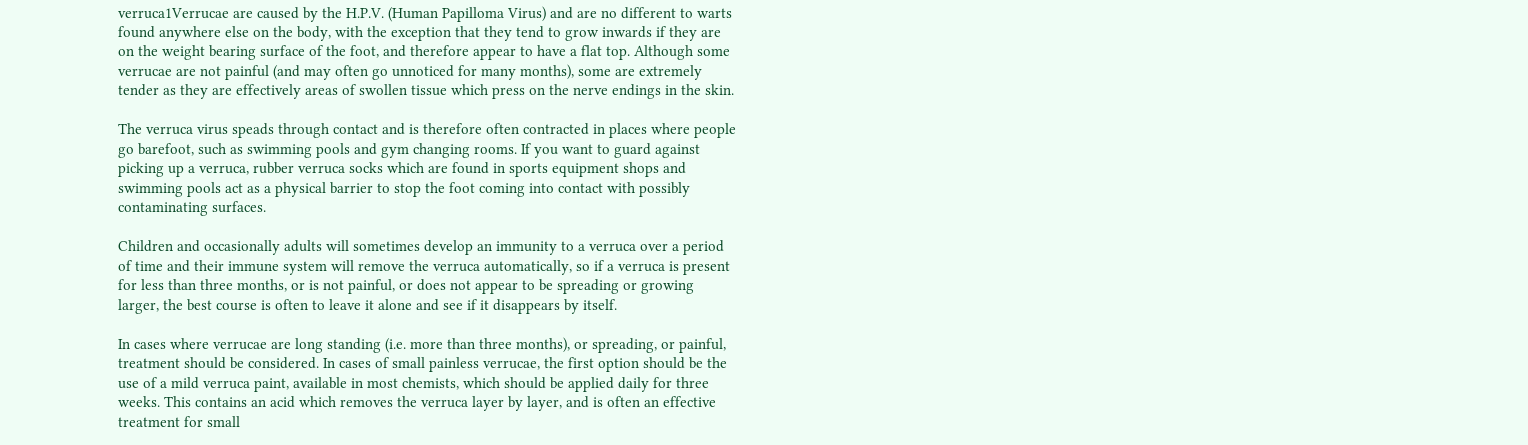verruca1Verrucae are caused by the H.P.V. (Human Papilloma Virus) and are no different to warts found anywhere else on the body, with the exception that they tend to grow inwards if they are on the weight bearing surface of the foot, and therefore appear to have a flat top. Although some verrucae are not painful (and may often go unnoticed for many months), some are extremely tender as they are effectively areas of swollen tissue which press on the nerve endings in the skin.

The verruca virus speads through contact and is therefore often contracted in places where people go barefoot, such as swimming pools and gym changing rooms. If you want to guard against picking up a verruca, rubber verruca socks which are found in sports equipment shops and swimming pools act as a physical barrier to stop the foot coming into contact with possibly contaminating surfaces.

Children and occasionally adults will sometimes develop an immunity to a verruca over a period of time and their immune system will remove the verruca automatically, so if a verruca is present for less than three months, or is not painful, or does not appear to be spreading or growing larger, the best course is often to leave it alone and see if it disappears by itself.

In cases where verrucae are long standing (i.e. more than three months), or spreading, or painful, treatment should be considered. In cases of small painless verrucae, the first option should be the use of a mild verruca paint, available in most chemists, which should be applied daily for three weeks. This contains an acid which removes the verruca layer by layer, and is often an effective treatment for small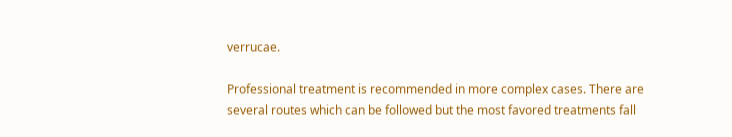verrucae.

Professional treatment is recommended in more complex cases. There are several routes which can be followed but the most favored treatments fall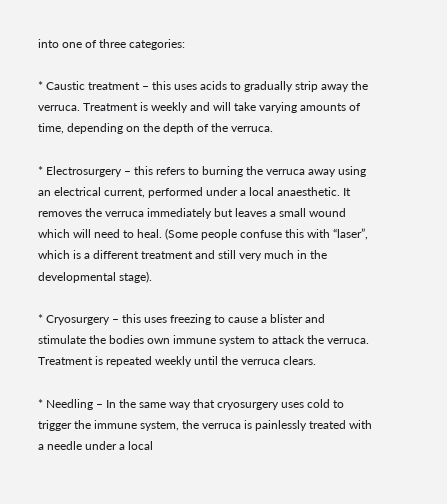into one of three categories:

* Caustic treatment – this uses acids to gradually strip away the verruca. Treatment is weekly and will take varying amounts of time, depending on the depth of the verruca.

* Electrosurgery – this refers to burning the verruca away using an electrical current, performed under a local anaesthetic. It removes the verruca immediately but leaves a small wound which will need to heal. (Some people confuse this with “laser”, which is a different treatment and still very much in the developmental stage).

* Cryosurgery – this uses freezing to cause a blister and stimulate the bodies own immune system to attack the verruca. Treatment is repeated weekly until the verruca clears.

* Needling – In the same way that cryosurgery uses cold to trigger the immune system, the verruca is painlessly treated with a needle under a local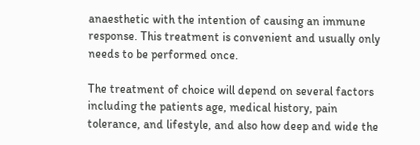anaesthetic with the intention of causing an immune response. This treatment is convenient and usually only needs to be performed once.

The treatment of choice will depend on several factors including the patients age, medical history, pain tolerance, and lifestyle, and also how deep and wide the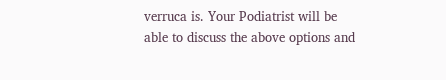verruca is. Your Podiatrist will be able to discuss the above options and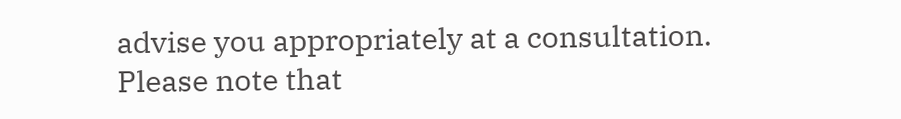advise you appropriately at a consultation. Please note that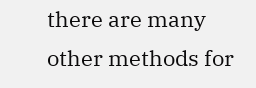there are many other methods for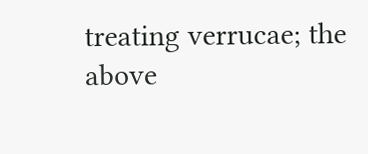treating verrucae; the above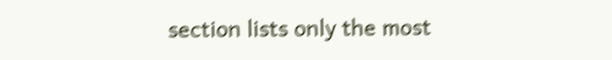section lists only the most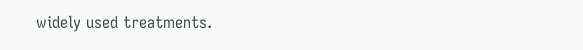widely used treatments.